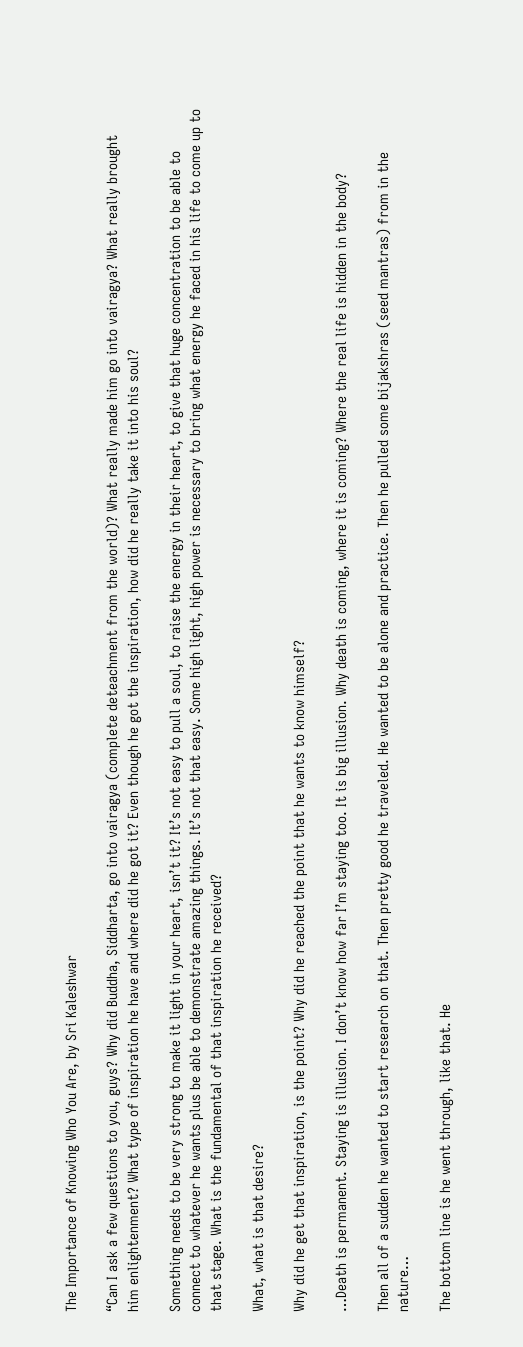The Importance of Knowing Who You Are, by Sri Kaleshwar

“Can I ask a few questions to you, guys? Why did Buddha, Siddharta, go into vairagya (complete deteachment from the world)? What really made him go into vairagya? What really brought him enlightenment? What type of inspiration he have and where did he got it? Even though he got the inspiration, how did he really take it into his soul?

Something needs to be very strong to make it light in your heart, isn’t it? It’s not easy to pull a soul, to raise the energy in their heart, to give that huge concentration to be able to connect to whatever he wants plus be able to demonstrate amazing things. It’s not that easy. Some high light, high power is necessary to bring what energy he faced in his life to come up to that stage. What is the fundamental of that inspiration he received?

What, what is that desire?

Why did he get that inspiration, is the point? Why did he reached the point that he wants to know himself?

…Death is permanent. Staying is illusion. I don’t know how far I’m staying too. It is big illusion. Why death is coming, where it is coming? Where the real life is hidden in the body?

Then all of a sudden he wanted to start research on that. Then pretty good he traveled. He wanted to be alone and practice. Then he pulled some bijakshras (seed mantras) from in the nature…

The bottom line is he went through, like that. He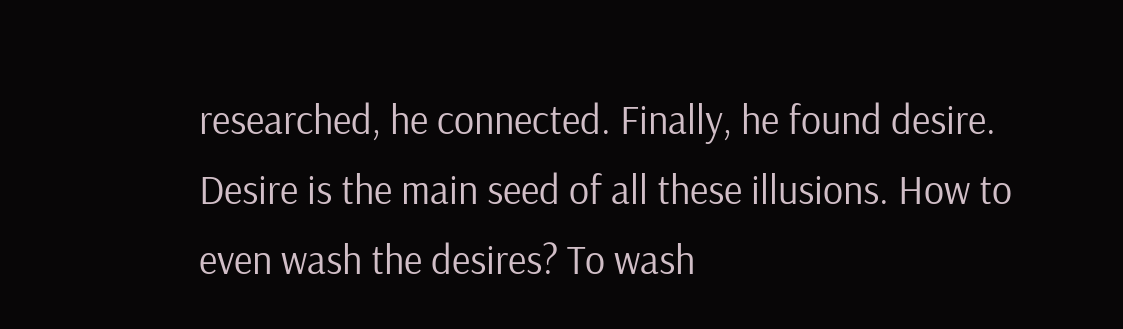researched, he connected. Finally, he found desire. Desire is the main seed of all these illusions. How to even wash the desires? To wash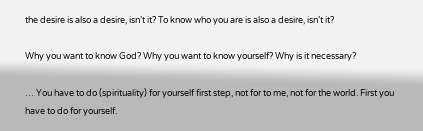the desire is also a desire, isn’t it? To know who you are is also a desire, isn’t it?

Why you want to know God? Why you want to know yourself? Why is it necessary?

… You have to do (spirituality) for yourself first step, not for to me, not for the world. First you have to do for yourself.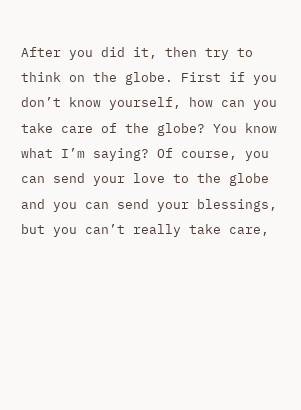After you did it, then try to think on the globe. First if you don’t know yourself, how can you take care of the globe? You know what I’m saying? Of course, you can send your love to the globe and you can send your blessings, but you can’t really take care,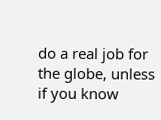do a real job for the globe, unless if you know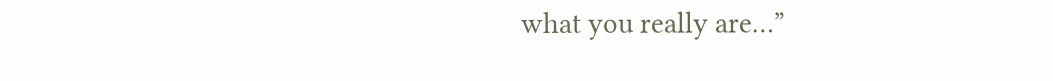what you really are…”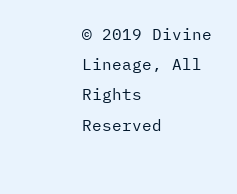© 2019 Divine Lineage, All Rights Reserved